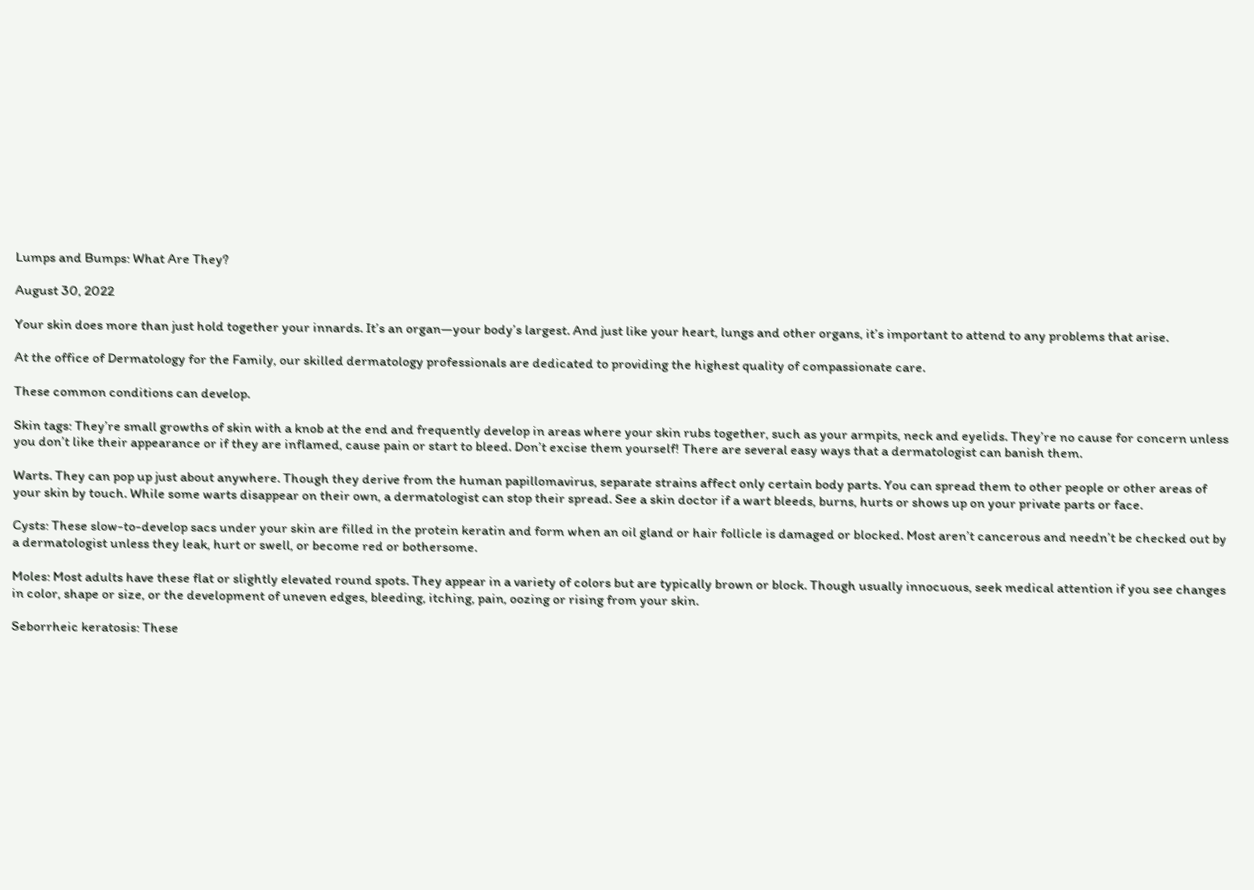Lumps and Bumps: What Are They?

August 30, 2022

Your skin does more than just hold together your innards. It’s an organ—your body’s largest. And just like your heart, lungs and other organs, it’s important to attend to any problems that arise.

At the office of Dermatology for the Family, our skilled dermatology professionals are dedicated to providing the highest quality of compassionate care.

These common conditions can develop.

Skin tags: They’re small growths of skin with a knob at the end and frequently develop in areas where your skin rubs together, such as your armpits, neck and eyelids. They’re no cause for concern unless you don’t like their appearance or if they are inflamed, cause pain or start to bleed. Don’t excise them yourself! There are several easy ways that a dermatologist can banish them.

Warts. They can pop up just about anywhere. Though they derive from the human papillomavirus, separate strains affect only certain body parts. You can spread them to other people or other areas of your skin by touch. While some warts disappear on their own, a dermatologist can stop their spread. See a skin doctor if a wart bleeds, burns, hurts or shows up on your private parts or face.

Cysts: These slow-to-develop sacs under your skin are filled in the protein keratin and form when an oil gland or hair follicle is damaged or blocked. Most aren’t cancerous and needn’t be checked out by a dermatologist unless they leak, hurt or swell, or become red or bothersome.

Moles: Most adults have these flat or slightly elevated round spots. They appear in a variety of colors but are typically brown or block. Though usually innocuous, seek medical attention if you see changes in color, shape or size, or the development of uneven edges, bleeding, itching, pain, oozing or rising from your skin.

Seborrheic keratosis: These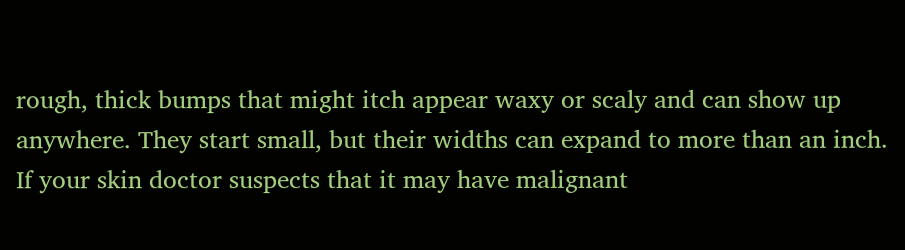rough, thick bumps that might itch appear waxy or scaly and can show up anywhere. They start small, but their widths can expand to more than an inch. If your skin doctor suspects that it may have malignant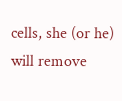cells, she (or he) will remove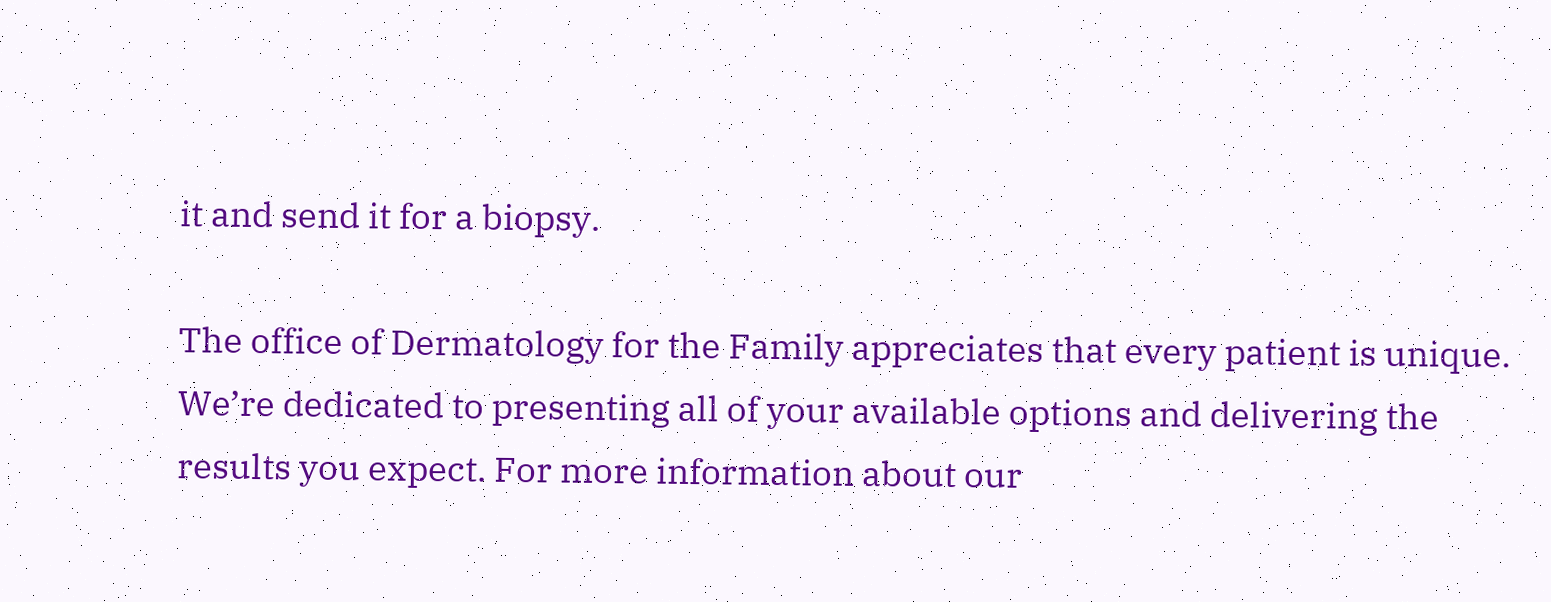it and send it for a biopsy.

The office of Dermatology for the Family appreciates that every patient is unique. We’re dedicated to presenting all of your available options and delivering the results you expect. For more information about our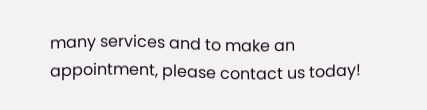many services and to make an appointment, please contact us today!